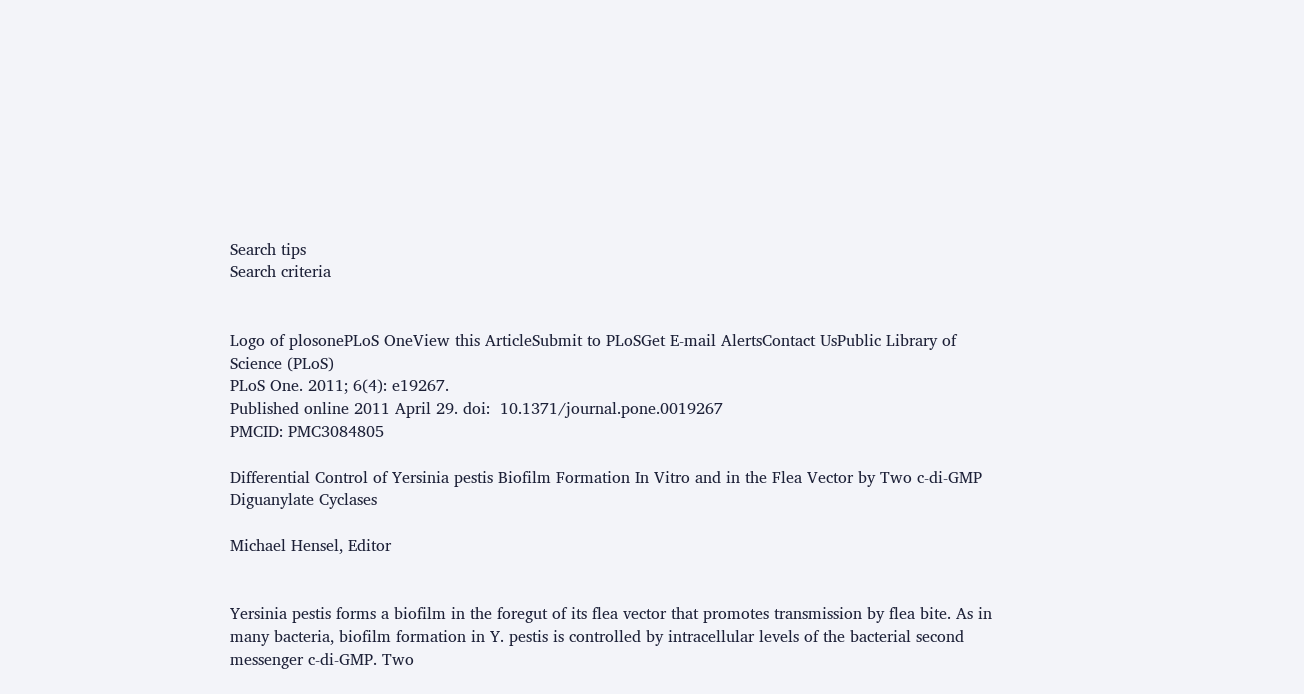Search tips
Search criteria


Logo of plosonePLoS OneView this ArticleSubmit to PLoSGet E-mail AlertsContact UsPublic Library of Science (PLoS)
PLoS One. 2011; 6(4): e19267.
Published online 2011 April 29. doi:  10.1371/journal.pone.0019267
PMCID: PMC3084805

Differential Control of Yersinia pestis Biofilm Formation In Vitro and in the Flea Vector by Two c-di-GMP Diguanylate Cyclases

Michael Hensel, Editor


Yersinia pestis forms a biofilm in the foregut of its flea vector that promotes transmission by flea bite. As in many bacteria, biofilm formation in Y. pestis is controlled by intracellular levels of the bacterial second messenger c-di-GMP. Two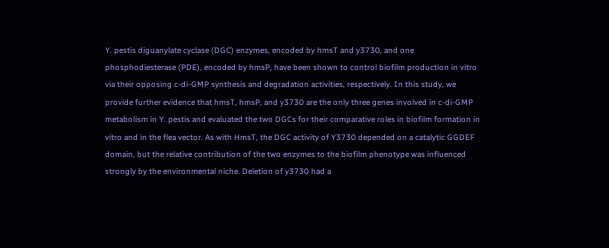Y. pestis diguanylate cyclase (DGC) enzymes, encoded by hmsT and y3730, and one phosphodiesterase (PDE), encoded by hmsP, have been shown to control biofilm production in vitro via their opposing c-di-GMP synthesis and degradation activities, respectively. In this study, we provide further evidence that hmsT, hmsP, and y3730 are the only three genes involved in c-di-GMP metabolism in Y. pestis and evaluated the two DGCs for their comparative roles in biofilm formation in vitro and in the flea vector. As with HmsT, the DGC activity of Y3730 depended on a catalytic GGDEF domain, but the relative contribution of the two enzymes to the biofilm phenotype was influenced strongly by the environmental niche. Deletion of y3730 had a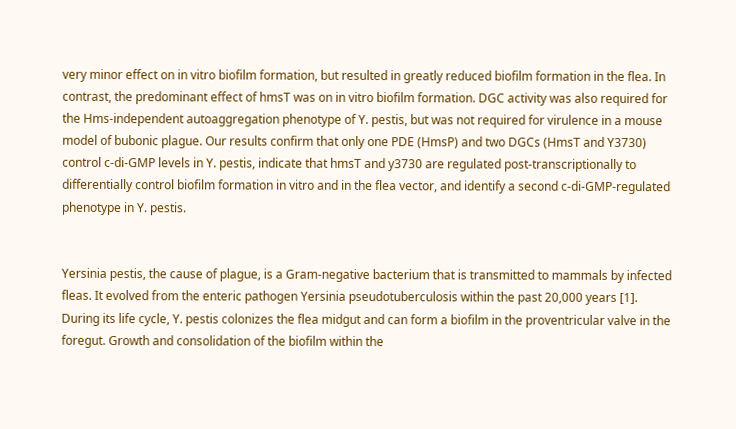very minor effect on in vitro biofilm formation, but resulted in greatly reduced biofilm formation in the flea. In contrast, the predominant effect of hmsT was on in vitro biofilm formation. DGC activity was also required for the Hms-independent autoaggregation phenotype of Y. pestis, but was not required for virulence in a mouse model of bubonic plague. Our results confirm that only one PDE (HmsP) and two DGCs (HmsT and Y3730) control c-di-GMP levels in Y. pestis, indicate that hmsT and y3730 are regulated post-transcriptionally to differentially control biofilm formation in vitro and in the flea vector, and identify a second c-di-GMP-regulated phenotype in Y. pestis.


Yersinia pestis, the cause of plague, is a Gram-negative bacterium that is transmitted to mammals by infected fleas. It evolved from the enteric pathogen Yersinia pseudotuberculosis within the past 20,000 years [1]. During its life cycle, Y. pestis colonizes the flea midgut and can form a biofilm in the proventricular valve in the foregut. Growth and consolidation of the biofilm within the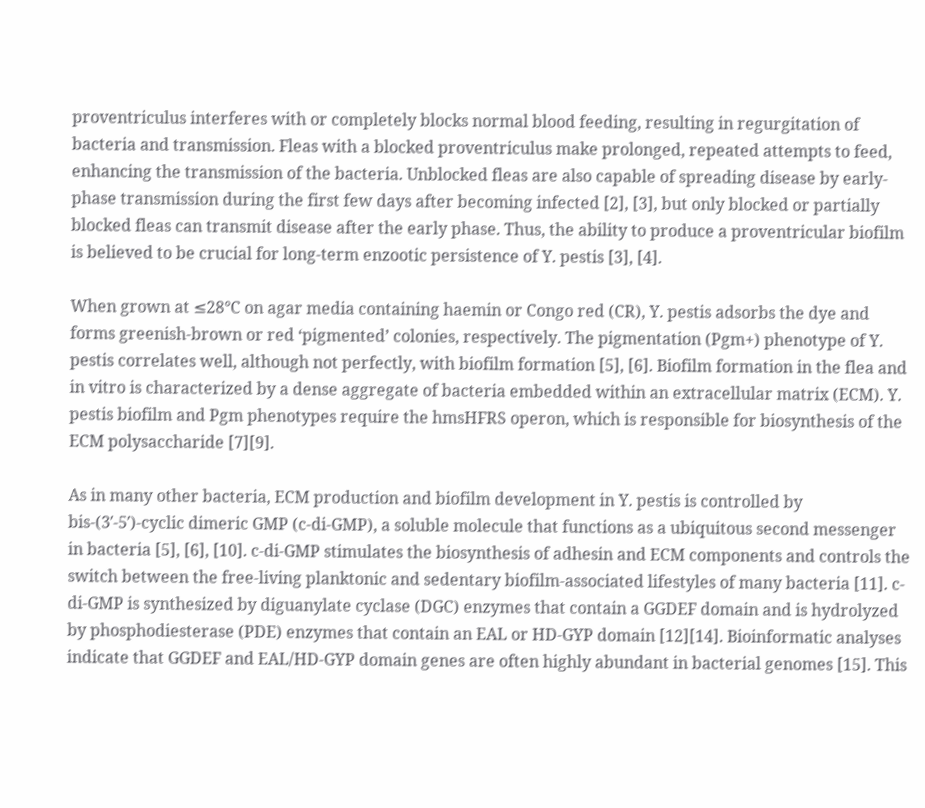proventriculus interferes with or completely blocks normal blood feeding, resulting in regurgitation of bacteria and transmission. Fleas with a blocked proventriculus make prolonged, repeated attempts to feed, enhancing the transmission of the bacteria. Unblocked fleas are also capable of spreading disease by early-phase transmission during the first few days after becoming infected [2], [3], but only blocked or partially blocked fleas can transmit disease after the early phase. Thus, the ability to produce a proventricular biofilm is believed to be crucial for long-term enzootic persistence of Y. pestis [3], [4].

When grown at ≤28°C on agar media containing haemin or Congo red (CR), Y. pestis adsorbs the dye and forms greenish-brown or red ‘pigmented’ colonies, respectively. The pigmentation (Pgm+) phenotype of Y. pestis correlates well, although not perfectly, with biofilm formation [5], [6]. Biofilm formation in the flea and in vitro is characterized by a dense aggregate of bacteria embedded within an extracellular matrix (ECM). Y. pestis biofilm and Pgm phenotypes require the hmsHFRS operon, which is responsible for biosynthesis of the ECM polysaccharide [7][9].

As in many other bacteria, ECM production and biofilm development in Y. pestis is controlled by bis-(3′-5′)-cyclic dimeric GMP (c-di-GMP), a soluble molecule that functions as a ubiquitous second messenger in bacteria [5], [6], [10]. c-di-GMP stimulates the biosynthesis of adhesin and ECM components and controls the switch between the free-living planktonic and sedentary biofilm-associated lifestyles of many bacteria [11]. c-di-GMP is synthesized by diguanylate cyclase (DGC) enzymes that contain a GGDEF domain and is hydrolyzed by phosphodiesterase (PDE) enzymes that contain an EAL or HD-GYP domain [12][14]. Bioinformatic analyses indicate that GGDEF and EAL/HD-GYP domain genes are often highly abundant in bacterial genomes [15]. This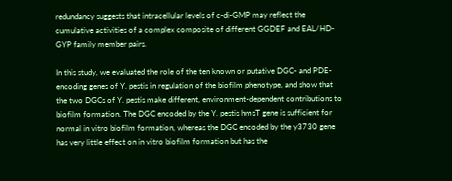redundancy suggests that intracellular levels of c-di-GMP may reflect the cumulative activities of a complex composite of different GGDEF and EAL/HD-GYP family member pairs.

In this study, we evaluated the role of the ten known or putative DGC- and PDE-encoding genes of Y. pestis in regulation of the biofilm phenotype, and show that the two DGCs of Y. pestis make different, environment-dependent contributions to biofilm formation. The DGC encoded by the Y. pestis hmsT gene is sufficient for normal in vitro biofilm formation, whereas the DGC encoded by the y3730 gene has very little effect on in vitro biofilm formation but has the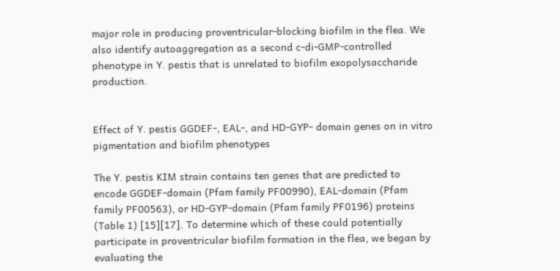major role in producing proventricular-blocking biofilm in the flea. We also identify autoaggregation as a second c-di-GMP-controlled phenotype in Y. pestis that is unrelated to biofilm exopolysaccharide production.


Effect of Y. pestis GGDEF-, EAL-, and HD-GYP- domain genes on in vitro pigmentation and biofilm phenotypes

The Y. pestis KIM strain contains ten genes that are predicted to encode GGDEF-domain (Pfam family PF00990), EAL-domain (Pfam family PF00563), or HD-GYP-domain (Pfam family PF0196) proteins (Table 1) [15][17]. To determine which of these could potentially participate in proventricular biofilm formation in the flea, we began by evaluating the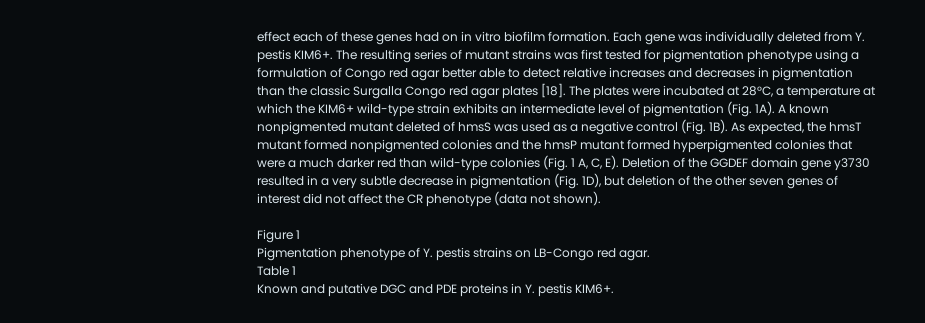effect each of these genes had on in vitro biofilm formation. Each gene was individually deleted from Y. pestis KIM6+. The resulting series of mutant strains was first tested for pigmentation phenotype using a formulation of Congo red agar better able to detect relative increases and decreases in pigmentation than the classic Surgalla Congo red agar plates [18]. The plates were incubated at 28°C, a temperature at which the KIM6+ wild-type strain exhibits an intermediate level of pigmentation (Fig. 1A). A known nonpigmented mutant deleted of hmsS was used as a negative control (Fig. 1B). As expected, the hmsT mutant formed nonpigmented colonies and the hmsP mutant formed hyperpigmented colonies that were a much darker red than wild-type colonies (Fig. 1 A, C, E). Deletion of the GGDEF domain gene y3730 resulted in a very subtle decrease in pigmentation (Fig. 1D), but deletion of the other seven genes of interest did not affect the CR phenotype (data not shown).

Figure 1
Pigmentation phenotype of Y. pestis strains on LB-Congo red agar.
Table 1
Known and putative DGC and PDE proteins in Y. pestis KIM6+.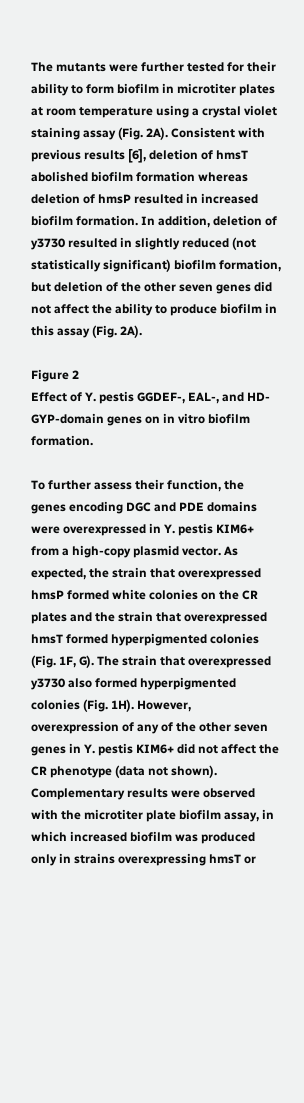The mutants were further tested for their ability to form biofilm in microtiter plates at room temperature using a crystal violet staining assay (Fig. 2A). Consistent with previous results [6], deletion of hmsT abolished biofilm formation whereas deletion of hmsP resulted in increased biofilm formation. In addition, deletion of y3730 resulted in slightly reduced (not statistically significant) biofilm formation, but deletion of the other seven genes did not affect the ability to produce biofilm in this assay (Fig. 2A).

Figure 2
Effect of Y. pestis GGDEF-, EAL-, and HD-GYP-domain genes on in vitro biofilm formation.

To further assess their function, the genes encoding DGC and PDE domains were overexpressed in Y. pestis KIM6+ from a high-copy plasmid vector. As expected, the strain that overexpressed hmsP formed white colonies on the CR plates and the strain that overexpressed hmsT formed hyperpigmented colonies (Fig. 1F, G). The strain that overexpressed y3730 also formed hyperpigmented colonies (Fig. 1H). However, overexpression of any of the other seven genes in Y. pestis KIM6+ did not affect the CR phenotype (data not shown). Complementary results were observed with the microtiter plate biofilm assay, in which increased biofilm was produced only in strains overexpressing hmsT or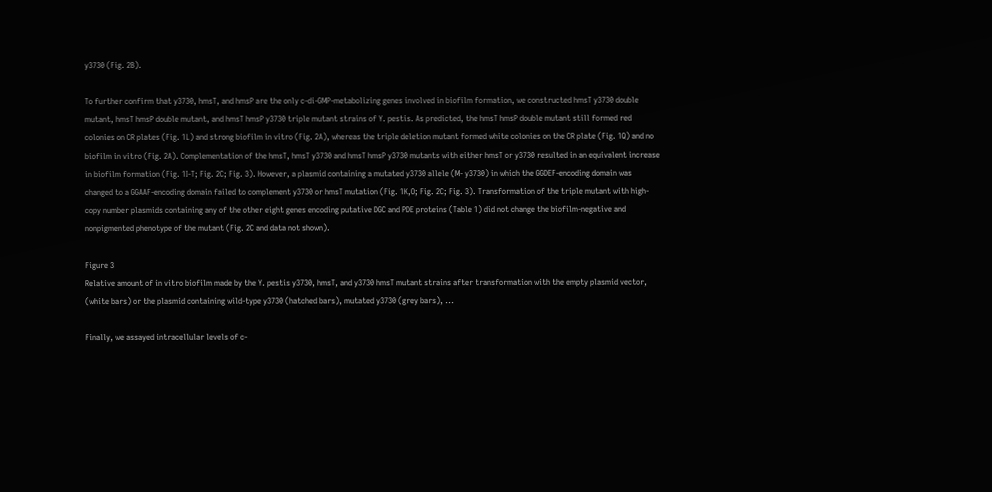y3730 (Fig. 2B).

To further confirm that y3730, hmsT, and hmsP are the only c-di-GMP-metabolizing genes involved in biofilm formation, we constructed hmsT y3730 double mutant, hmsT hmsP double mutant, and hmsT hmsP y3730 triple mutant strains of Y. pestis. As predicted, the hmsT hmsP double mutant still formed red colonies on CR plates (Fig. 1L) and strong biofilm in vitro (Fig. 2A), whereas the triple deletion mutant formed white colonies on the CR plate (Fig. 1Q) and no biofilm in vitro (Fig. 2A). Complementation of the hmsT, hmsT y3730 and hmsT hmsP y3730 mutants with either hmsT or y3730 resulted in an equivalent increase in biofilm formation (Fig. 1I-T; Fig. 2C; Fig. 3). However, a plasmid containing a mutated y3730 allele (M- y3730) in which the GGDEF-encoding domain was changed to a GGAAF-encoding domain failed to complement y3730 or hmsT mutation (Fig. 1K,O; Fig. 2C; Fig. 3). Transformation of the triple mutant with high-copy number plasmids containing any of the other eight genes encoding putative DGC and PDE proteins (Table 1) did not change the biofilm-negative and nonpigmented phenotype of the mutant (Fig. 2C and data not shown).

Figure 3
Relative amount of in vitro biofilm made by the Y. pestis y3730, hmsT, and y3730 hmsT mutant strains after transformation with the empty plasmid vector, (white bars) or the plasmid containing wild-type y3730 (hatched bars), mutated y3730 (grey bars), ...

Finally, we assayed intracellular levels of c-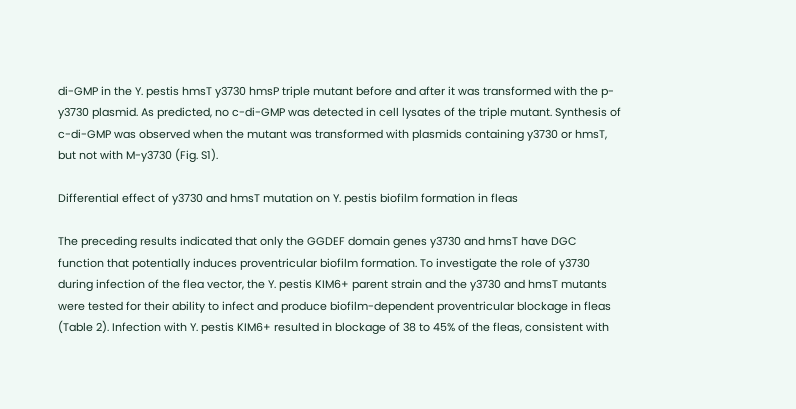di-GMP in the Y. pestis hmsT y3730 hmsP triple mutant before and after it was transformed with the p-y3730 plasmid. As predicted, no c-di-GMP was detected in cell lysates of the triple mutant. Synthesis of c-di-GMP was observed when the mutant was transformed with plasmids containing y3730 or hmsT, but not with M-y3730 (Fig. S1).

Differential effect of y3730 and hmsT mutation on Y. pestis biofilm formation in fleas

The preceding results indicated that only the GGDEF domain genes y3730 and hmsT have DGC function that potentially induces proventricular biofilm formation. To investigate the role of y3730 during infection of the flea vector, the Y. pestis KIM6+ parent strain and the y3730 and hmsT mutants were tested for their ability to infect and produce biofilm-dependent proventricular blockage in fleas (Table 2). Infection with Y. pestis KIM6+ resulted in blockage of 38 to 45% of the fleas, consistent with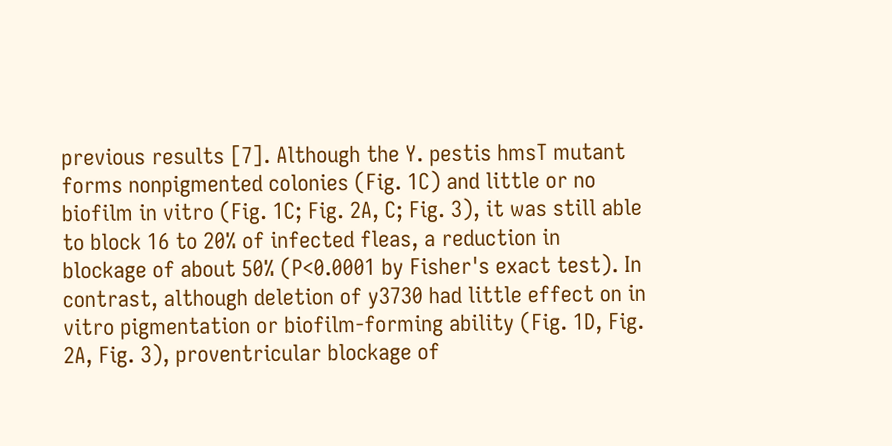previous results [7]. Although the Y. pestis hmsT mutant forms nonpigmented colonies (Fig. 1C) and little or no biofilm in vitro (Fig. 1C; Fig. 2A, C; Fig. 3), it was still able to block 16 to 20% of infected fleas, a reduction in blockage of about 50% (P<0.0001 by Fisher's exact test). In contrast, although deletion of y3730 had little effect on in vitro pigmentation or biofilm-forming ability (Fig. 1D, Fig. 2A, Fig. 3), proventricular blockage of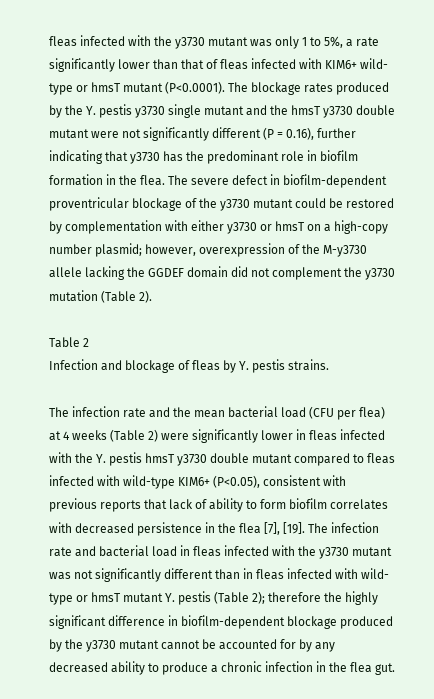fleas infected with the y3730 mutant was only 1 to 5%, a rate significantly lower than that of fleas infected with KIM6+ wild-type or hmsT mutant (P<0.0001). The blockage rates produced by the Y. pestis y3730 single mutant and the hmsT y3730 double mutant were not significantly different (P = 0.16), further indicating that y3730 has the predominant role in biofilm formation in the flea. The severe defect in biofilm-dependent proventricular blockage of the y3730 mutant could be restored by complementation with either y3730 or hmsT on a high-copy number plasmid; however, overexpression of the M-y3730 allele lacking the GGDEF domain did not complement the y3730 mutation (Table 2).

Table 2
Infection and blockage of fleas by Y. pestis strains.

The infection rate and the mean bacterial load (CFU per flea) at 4 weeks (Table 2) were significantly lower in fleas infected with the Y. pestis hmsT y3730 double mutant compared to fleas infected with wild-type KIM6+ (P<0.05), consistent with previous reports that lack of ability to form biofilm correlates with decreased persistence in the flea [7], [19]. The infection rate and bacterial load in fleas infected with the y3730 mutant was not significantly different than in fleas infected with wild-type or hmsT mutant Y. pestis (Table 2); therefore the highly significant difference in biofilm-dependent blockage produced by the y3730 mutant cannot be accounted for by any decreased ability to produce a chronic infection in the flea gut.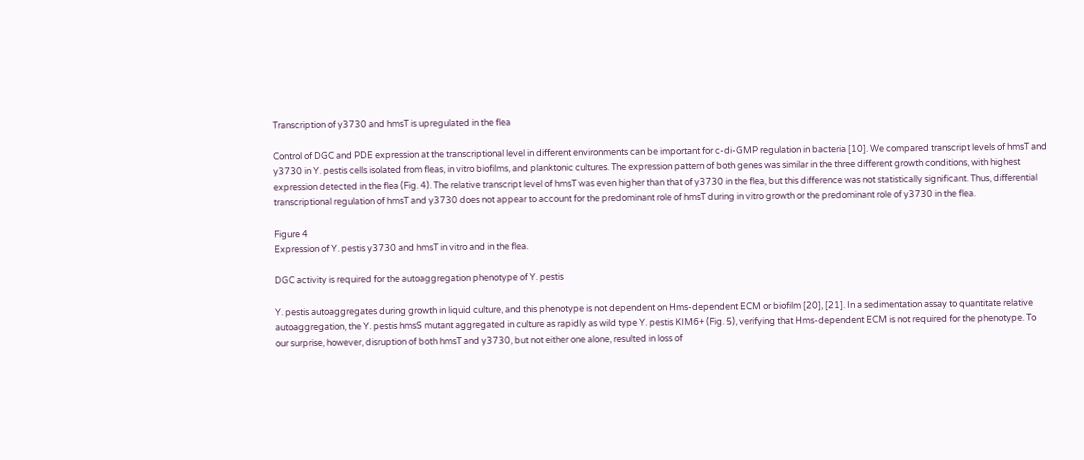Transcription of y3730 and hmsT is upregulated in the flea

Control of DGC and PDE expression at the transcriptional level in different environments can be important for c-di-GMP regulation in bacteria [10]. We compared transcript levels of hmsT and y3730 in Y. pestis cells isolated from fleas, in vitro biofilms, and planktonic cultures. The expression pattern of both genes was similar in the three different growth conditions, with highest expression detected in the flea (Fig. 4). The relative transcript level of hmsT was even higher than that of y3730 in the flea, but this difference was not statistically significant. Thus, differential transcriptional regulation of hmsT and y3730 does not appear to account for the predominant role of hmsT during in vitro growth or the predominant role of y3730 in the flea.

Figure 4
Expression of Y. pestis y3730 and hmsT in vitro and in the flea.

DGC activity is required for the autoaggregation phenotype of Y. pestis

Y. pestis autoaggregates during growth in liquid culture, and this phenotype is not dependent on Hms-dependent ECM or biofilm [20], [21]. In a sedimentation assay to quantitate relative autoaggregation, the Y. pestis hmsS mutant aggregated in culture as rapidly as wild type Y. pestis KIM6+ (Fig. 5), verifying that Hms-dependent ECM is not required for the phenotype. To our surprise, however, disruption of both hmsT and y3730, but not either one alone, resulted in loss of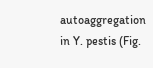autoaggregation in Y. pestis (Fig.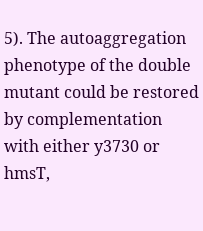5). The autoaggregation phenotype of the double mutant could be restored by complementation with either y3730 or hmsT,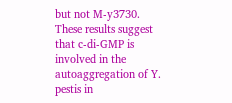but not M-y3730. These results suggest that c-di-GMP is involved in the autoaggregation of Y. pestis in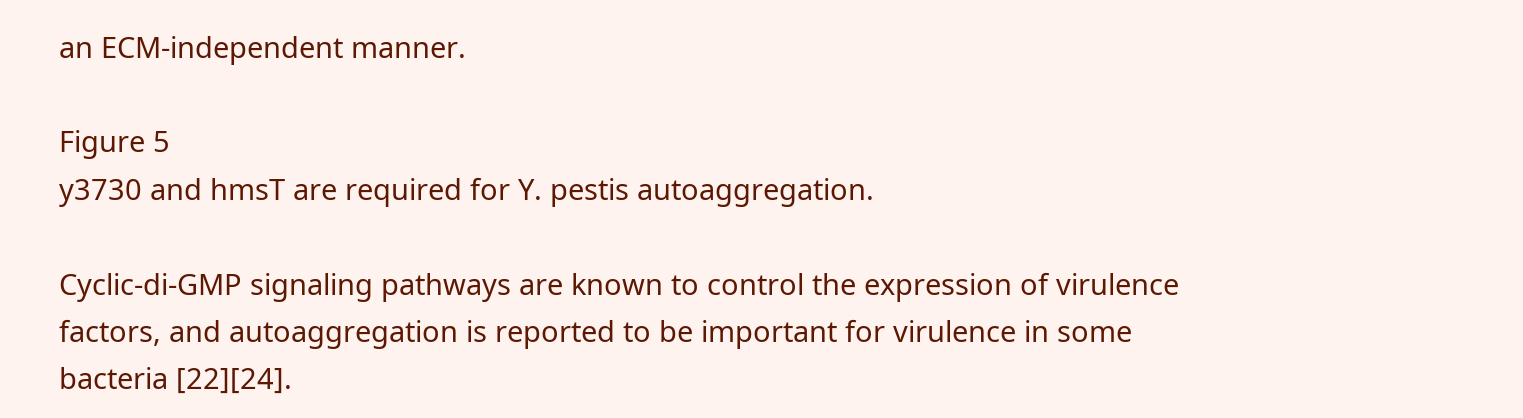an ECM-independent manner.

Figure 5
y3730 and hmsT are required for Y. pestis autoaggregation.

Cyclic-di-GMP signaling pathways are known to control the expression of virulence factors, and autoaggregation is reported to be important for virulence in some bacteria [22][24].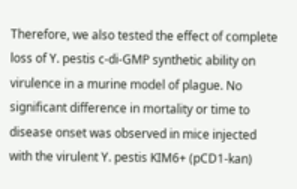Therefore, we also tested the effect of complete loss of Y. pestis c-di-GMP synthetic ability on virulence in a murine model of plague. No significant difference in mortality or time to disease onset was observed in mice injected with the virulent Y. pestis KIM6+ (pCD1-kan)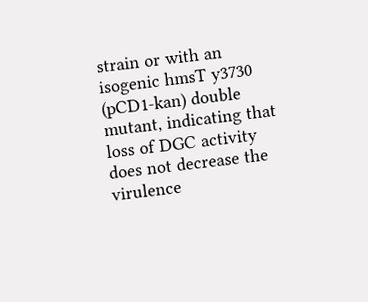strain or with an isogenic hmsT y3730 (pCD1-kan) double mutant, indicating that loss of DGC activity does not decrease the virulence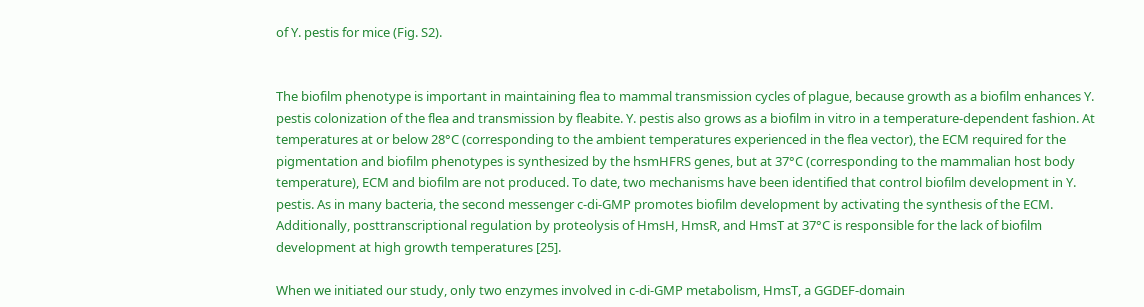of Y. pestis for mice (Fig. S2).


The biofilm phenotype is important in maintaining flea to mammal transmission cycles of plague, because growth as a biofilm enhances Y. pestis colonization of the flea and transmission by fleabite. Y. pestis also grows as a biofilm in vitro in a temperature-dependent fashion. At temperatures at or below 28°C (corresponding to the ambient temperatures experienced in the flea vector), the ECM required for the pigmentation and biofilm phenotypes is synthesized by the hsmHFRS genes, but at 37°C (corresponding to the mammalian host body temperature), ECM and biofilm are not produced. To date, two mechanisms have been identified that control biofilm development in Y. pestis. As in many bacteria, the second messenger c-di-GMP promotes biofilm development by activating the synthesis of the ECM. Additionally, posttranscriptional regulation by proteolysis of HmsH, HmsR, and HmsT at 37°C is responsible for the lack of biofilm development at high growth temperatures [25].

When we initiated our study, only two enzymes involved in c-di-GMP metabolism, HmsT, a GGDEF-domain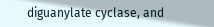diguanylate cyclase, and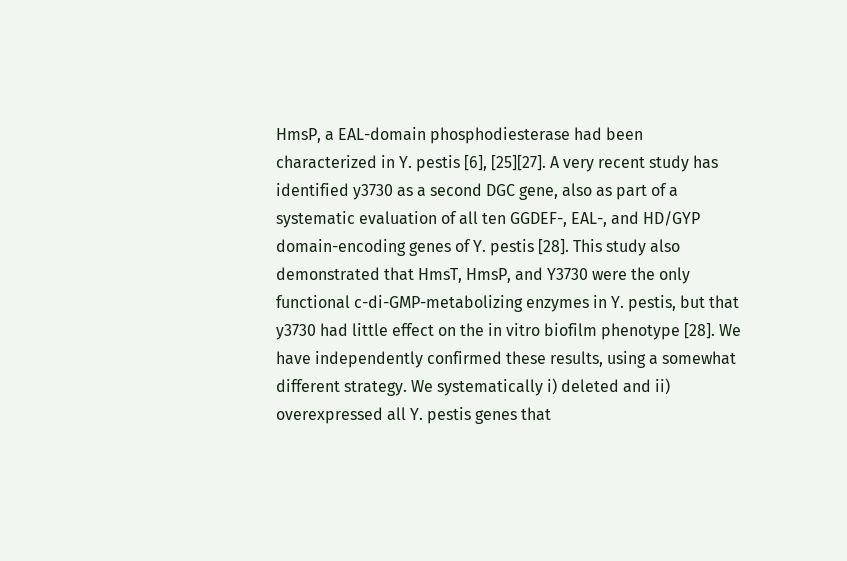HmsP, a EAL-domain phosphodiesterase had been characterized in Y. pestis [6], [25][27]. A very recent study has identified y3730 as a second DGC gene, also as part of a systematic evaluation of all ten GGDEF-, EAL-, and HD/GYP domain-encoding genes of Y. pestis [28]. This study also demonstrated that HmsT, HmsP, and Y3730 were the only functional c-di-GMP-metabolizing enzymes in Y. pestis, but that y3730 had little effect on the in vitro biofilm phenotype [28]. We have independently confirmed these results, using a somewhat different strategy. We systematically i) deleted and ii) overexpressed all Y. pestis genes that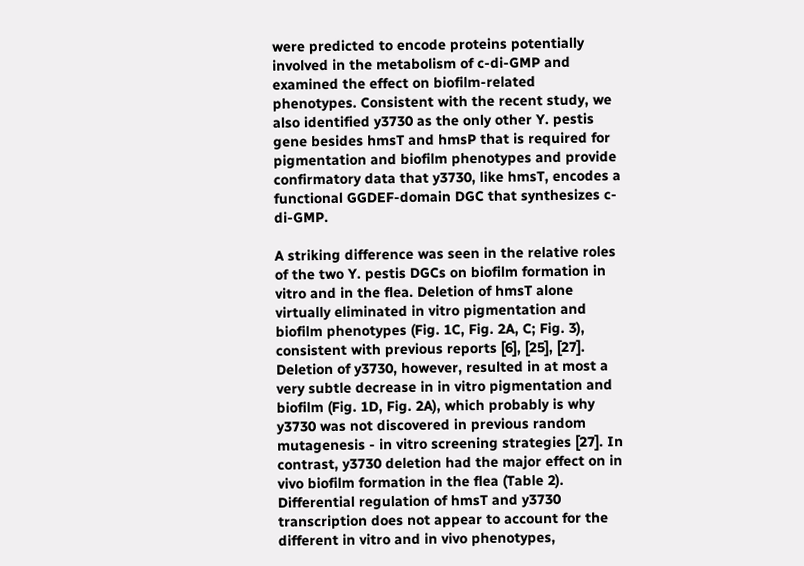were predicted to encode proteins potentially involved in the metabolism of c-di-GMP and examined the effect on biofilm-related phenotypes. Consistent with the recent study, we also identified y3730 as the only other Y. pestis gene besides hmsT and hmsP that is required for pigmentation and biofilm phenotypes and provide confirmatory data that y3730, like hmsT, encodes a functional GGDEF-domain DGC that synthesizes c-di-GMP.

A striking difference was seen in the relative roles of the two Y. pestis DGCs on biofilm formation in vitro and in the flea. Deletion of hmsT alone virtually eliminated in vitro pigmentation and biofilm phenotypes (Fig. 1C, Fig. 2A, C; Fig. 3), consistent with previous reports [6], [25], [27]. Deletion of y3730, however, resulted in at most a very subtle decrease in in vitro pigmentation and biofilm (Fig. 1D, Fig. 2A), which probably is why y3730 was not discovered in previous random mutagenesis - in vitro screening strategies [27]. In contrast, y3730 deletion had the major effect on in vivo biofilm formation in the flea (Table 2). Differential regulation of hmsT and y3730 transcription does not appear to account for the different in vitro and in vivo phenotypes,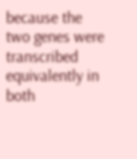because the two genes were transcribed equivalently in both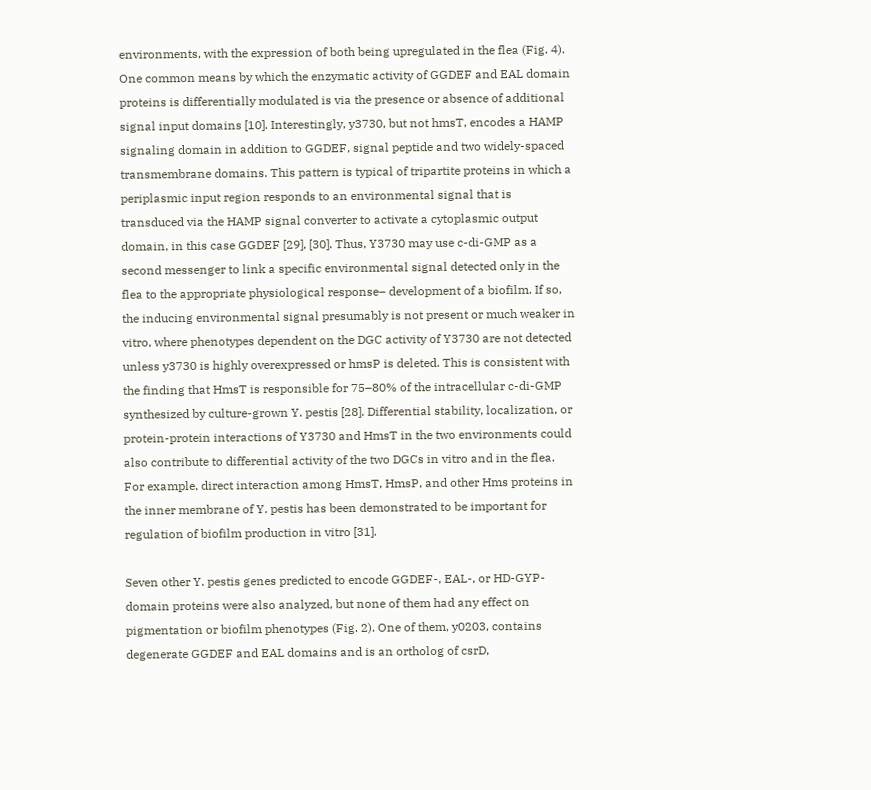environments, with the expression of both being upregulated in the flea (Fig. 4). One common means by which the enzymatic activity of GGDEF and EAL domain proteins is differentially modulated is via the presence or absence of additional signal input domains [10]. Interestingly, y3730, but not hmsT, encodes a HAMP signaling domain in addition to GGDEF, signal peptide and two widely-spaced transmembrane domains. This pattern is typical of tripartite proteins in which a periplasmic input region responds to an environmental signal that is transduced via the HAMP signal converter to activate a cytoplasmic output domain, in this case GGDEF [29], [30]. Thus, Y3730 may use c-di-GMP as a second messenger to link a specific environmental signal detected only in the flea to the appropriate physiological response– development of a biofilm. If so, the inducing environmental signal presumably is not present or much weaker in vitro, where phenotypes dependent on the DGC activity of Y3730 are not detected unless y3730 is highly overexpressed or hmsP is deleted. This is consistent with the finding that HmsT is responsible for 75–80% of the intracellular c-di-GMP synthesized by culture-grown Y. pestis [28]. Differential stability, localization, or protein-protein interactions of Y3730 and HmsT in the two environments could also contribute to differential activity of the two DGCs in vitro and in the flea. For example, direct interaction among HmsT, HmsP, and other Hms proteins in the inner membrane of Y. pestis has been demonstrated to be important for regulation of biofilm production in vitro [31].

Seven other Y. pestis genes predicted to encode GGDEF-, EAL-, or HD-GYP- domain proteins were also analyzed, but none of them had any effect on pigmentation or biofilm phenotypes (Fig. 2). One of them, y0203, contains degenerate GGDEF and EAL domains and is an ortholog of csrD,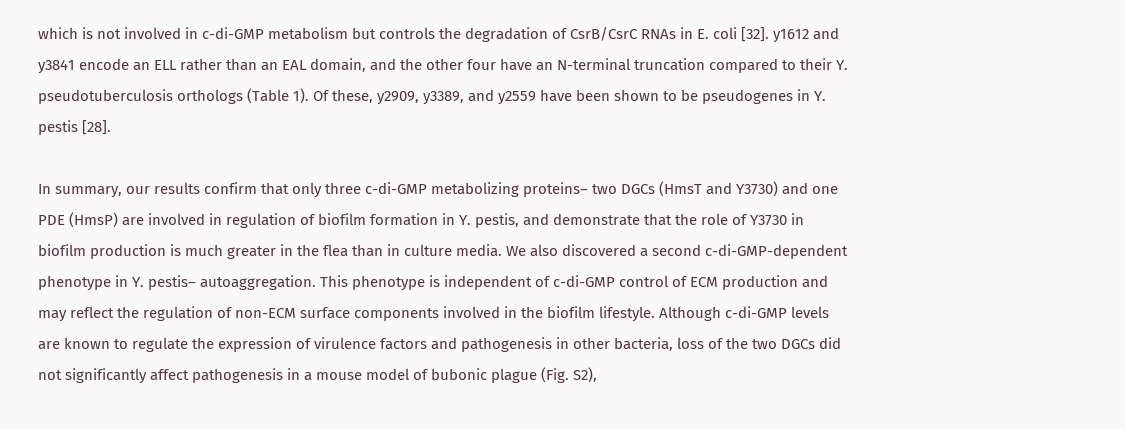which is not involved in c-di-GMP metabolism but controls the degradation of CsrB/CsrC RNAs in E. coli [32]. y1612 and y3841 encode an ELL rather than an EAL domain, and the other four have an N-terminal truncation compared to their Y. pseudotuberculosis orthologs (Table 1). Of these, y2909, y3389, and y2559 have been shown to be pseudogenes in Y. pestis [28].

In summary, our results confirm that only three c-di-GMP metabolizing proteins– two DGCs (HmsT and Y3730) and one PDE (HmsP) are involved in regulation of biofilm formation in Y. pestis, and demonstrate that the role of Y3730 in biofilm production is much greater in the flea than in culture media. We also discovered a second c-di-GMP-dependent phenotype in Y. pestis– autoaggregation. This phenotype is independent of c-di-GMP control of ECM production and may reflect the regulation of non-ECM surface components involved in the biofilm lifestyle. Although c-di-GMP levels are known to regulate the expression of virulence factors and pathogenesis in other bacteria, loss of the two DGCs did not significantly affect pathogenesis in a mouse model of bubonic plague (Fig. S2),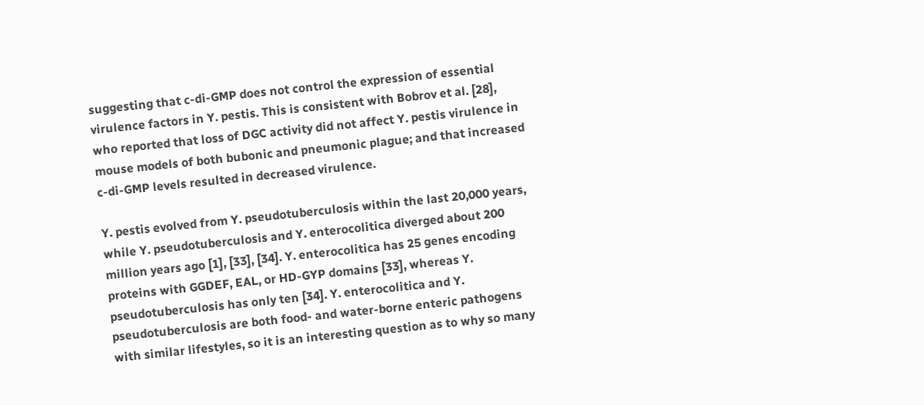suggesting that c-di-GMP does not control the expression of essential virulence factors in Y. pestis. This is consistent with Bobrov et al. [28], who reported that loss of DGC activity did not affect Y. pestis virulence in mouse models of both bubonic and pneumonic plague; and that increased c-di-GMP levels resulted in decreased virulence.

Y. pestis evolved from Y. pseudotuberculosis within the last 20,000 years, while Y. pseudotuberculosis and Y. enterocolitica diverged about 200 million years ago [1], [33], [34]. Y. enterocolitica has 25 genes encoding proteins with GGDEF, EAL, or HD-GYP domains [33], whereas Y. pseudotuberculosis has only ten [34]. Y. enterocolitica and Y. pseudotuberculosis are both food- and water-borne enteric pathogens with similar lifestyles, so it is an interesting question as to why so many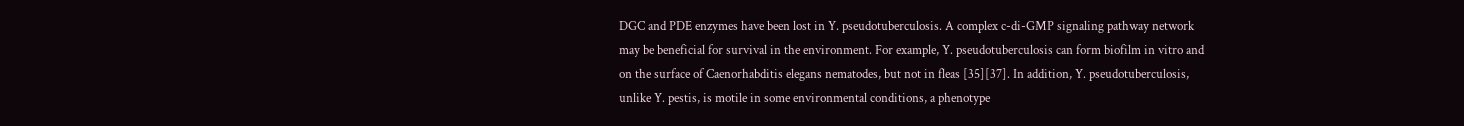DGC and PDE enzymes have been lost in Y. pseudotuberculosis. A complex c-di-GMP signaling pathway network may be beneficial for survival in the environment. For example, Y. pseudotuberculosis can form biofilm in vitro and on the surface of Caenorhabditis elegans nematodes, but not in fleas [35][37]. In addition, Y. pseudotuberculosis, unlike Y. pestis, is motile in some environmental conditions, a phenotype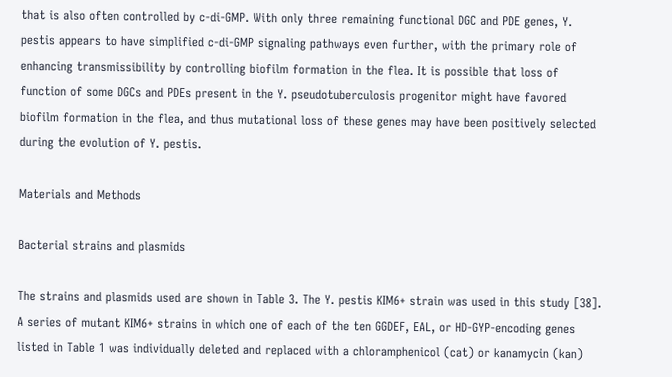that is also often controlled by c-di-GMP. With only three remaining functional DGC and PDE genes, Y. pestis appears to have simplified c-di-GMP signaling pathways even further, with the primary role of enhancing transmissibility by controlling biofilm formation in the flea. It is possible that loss of function of some DGCs and PDEs present in the Y. pseudotuberculosis progenitor might have favored biofilm formation in the flea, and thus mutational loss of these genes may have been positively selected during the evolution of Y. pestis.

Materials and Methods

Bacterial strains and plasmids

The strains and plasmids used are shown in Table 3. The Y. pestis KIM6+ strain was used in this study [38]. A series of mutant KIM6+ strains in which one of each of the ten GGDEF, EAL, or HD-GYP-encoding genes listed in Table 1 was individually deleted and replaced with a chloramphenicol (cat) or kanamycin (kan)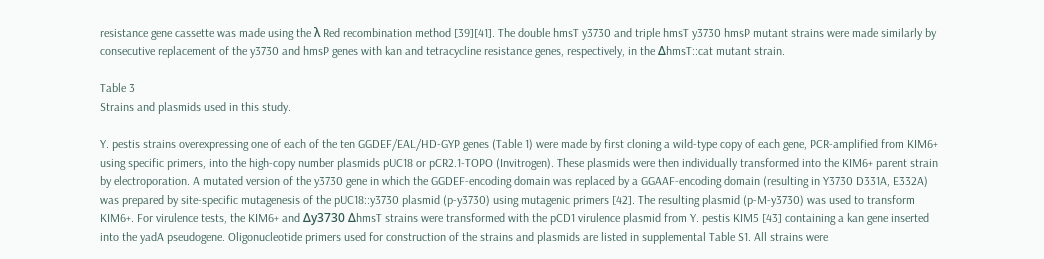resistance gene cassette was made using the λ Red recombination method [39][41]. The double hmsT y3730 and triple hmsT y3730 hmsP mutant strains were made similarly by consecutive replacement of the y3730 and hmsP genes with kan and tetracycline resistance genes, respectively, in the ΔhmsT::cat mutant strain.

Table 3
Strains and plasmids used in this study.

Y. pestis strains overexpressing one of each of the ten GGDEF/EAL/HD-GYP genes (Table 1) were made by first cloning a wild-type copy of each gene, PCR-amplified from KIM6+ using specific primers, into the high-copy number plasmids pUC18 or pCR2.1-TOPO (Invitrogen). These plasmids were then individually transformed into the KIM6+ parent strain by electroporation. A mutated version of the y3730 gene in which the GGDEF-encoding domain was replaced by a GGAAF-encoding domain (resulting in Y3730 D331A, E332A) was prepared by site-specific mutagenesis of the pUC18::y3730 plasmid (p-y3730) using mutagenic primers [42]. The resulting plasmid (p-M-y3730) was used to transform KIM6+. For virulence tests, the KIM6+ and Δy3730 ΔhmsT strains were transformed with the pCD1 virulence plasmid from Y. pestis KIM5 [43] containing a kan gene inserted into the yadA pseudogene. Oligonucleotide primers used for construction of the strains and plasmids are listed in supplemental Table S1. All strains were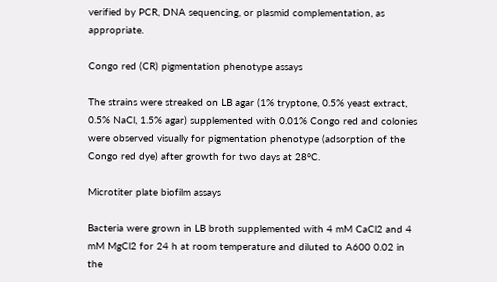verified by PCR, DNA sequencing, or plasmid complementation, as appropriate.

Congo red (CR) pigmentation phenotype assays

The strains were streaked on LB agar (1% tryptone, 0.5% yeast extract, 0.5% NaCl, 1.5% agar) supplemented with 0.01% Congo red and colonies were observed visually for pigmentation phenotype (adsorption of the Congo red dye) after growth for two days at 28°C.

Microtiter plate biofilm assays

Bacteria were grown in LB broth supplemented with 4 mM CaCl2 and 4 mM MgCl2 for 24 h at room temperature and diluted to A600 0.02 in the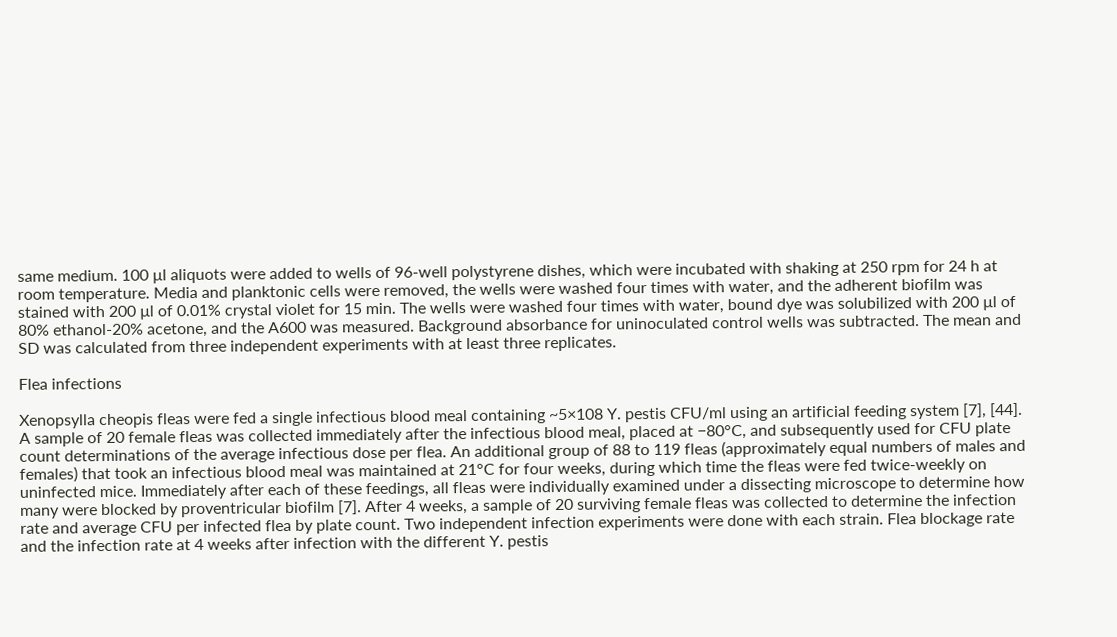same medium. 100 µl aliquots were added to wells of 96-well polystyrene dishes, which were incubated with shaking at 250 rpm for 24 h at room temperature. Media and planktonic cells were removed, the wells were washed four times with water, and the adherent biofilm was stained with 200 µl of 0.01% crystal violet for 15 min. The wells were washed four times with water, bound dye was solubilized with 200 µl of 80% ethanol-20% acetone, and the A600 was measured. Background absorbance for uninoculated control wells was subtracted. The mean and SD was calculated from three independent experiments with at least three replicates.

Flea infections

Xenopsylla cheopis fleas were fed a single infectious blood meal containing ~5×108 Y. pestis CFU/ml using an artificial feeding system [7], [44]. A sample of 20 female fleas was collected immediately after the infectious blood meal, placed at −80°C, and subsequently used for CFU plate count determinations of the average infectious dose per flea. An additional group of 88 to 119 fleas (approximately equal numbers of males and females) that took an infectious blood meal was maintained at 21°C for four weeks, during which time the fleas were fed twice-weekly on uninfected mice. Immediately after each of these feedings, all fleas were individually examined under a dissecting microscope to determine how many were blocked by proventricular biofilm [7]. After 4 weeks, a sample of 20 surviving female fleas was collected to determine the infection rate and average CFU per infected flea by plate count. Two independent infection experiments were done with each strain. Flea blockage rate and the infection rate at 4 weeks after infection with the different Y. pestis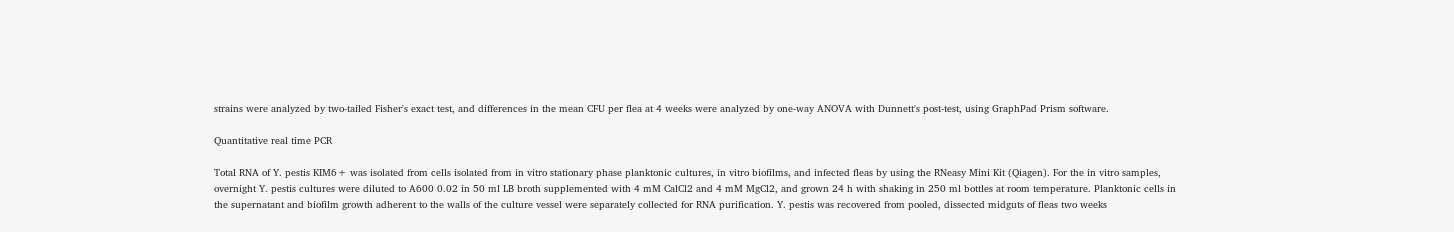strains were analyzed by two-tailed Fisher's exact test, and differences in the mean CFU per flea at 4 weeks were analyzed by one-way ANOVA with Dunnett's post-test, using GraphPad Prism software.

Quantitative real time PCR

Total RNA of Y. pestis KIM6+ was isolated from cells isolated from in vitro stationary phase planktonic cultures, in vitro biofilms, and infected fleas by using the RNeasy Mini Kit (Qiagen). For the in vitro samples, overnight Y. pestis cultures were diluted to A600 0.02 in 50 ml LB broth supplemented with 4 mM CalCl2 and 4 mM MgCl2, and grown 24 h with shaking in 250 ml bottles at room temperature. Planktonic cells in the supernatant and biofilm growth adherent to the walls of the culture vessel were separately collected for RNA purification. Y. pestis was recovered from pooled, dissected midguts of fleas two weeks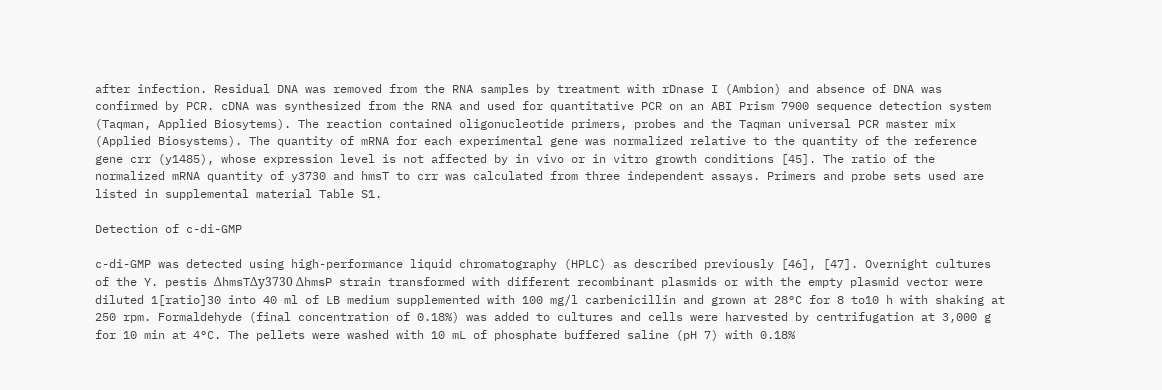after infection. Residual DNA was removed from the RNA samples by treatment with rDnase I (Ambion) and absence of DNA was confirmed by PCR. cDNA was synthesized from the RNA and used for quantitative PCR on an ABI Prism 7900 sequence detection system (Taqman, Applied Biosytems). The reaction contained oligonucleotide primers, probes and the Taqman universal PCR master mix (Applied Biosystems). The quantity of mRNA for each experimental gene was normalized relative to the quantity of the reference gene crr (y1485), whose expression level is not affected by in vivo or in vitro growth conditions [45]. The ratio of the normalized mRNA quantity of y3730 and hmsT to crr was calculated from three independent assays. Primers and probe sets used are listed in supplemental material Table S1.

Detection of c-di-GMP

c-di-GMP was detected using high-performance liquid chromatography (HPLC) as described previously [46], [47]. Overnight cultures of the Y. pestis ΔhmsTΔy3730 ΔhmsP strain transformed with different recombinant plasmids or with the empty plasmid vector were diluted 1[ratio]30 into 40 ml of LB medium supplemented with 100 mg/l carbenicillin and grown at 28°C for 8 to10 h with shaking at 250 rpm. Formaldehyde (final concentration of 0.18%) was added to cultures and cells were harvested by centrifugation at 3,000 g for 10 min at 4°C. The pellets were washed with 10 mL of phosphate buffered saline (pH 7) with 0.18%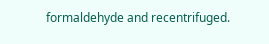formaldehyde and recentrifuged.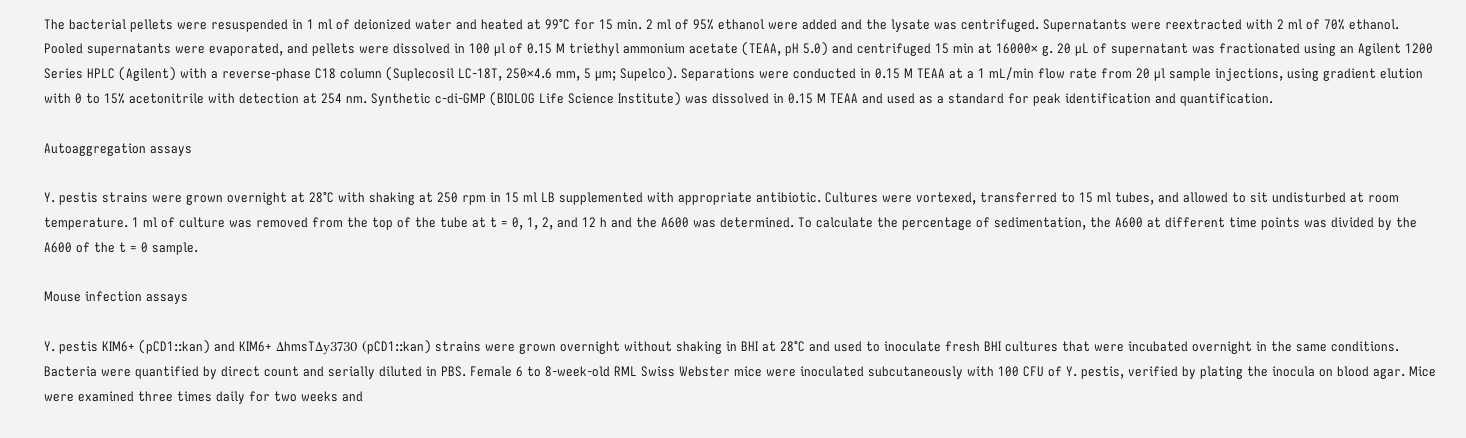The bacterial pellets were resuspended in 1 ml of deionized water and heated at 99°C for 15 min. 2 ml of 95% ethanol were added and the lysate was centrifuged. Supernatants were reextracted with 2 ml of 70% ethanol. Pooled supernatants were evaporated, and pellets were dissolved in 100 µl of 0.15 M triethyl ammonium acetate (TEAA, pH 5.0) and centrifuged 15 min at 16000× g. 20 µL of supernatant was fractionated using an Agilent 1200 Series HPLC (Agilent) with a reverse-phase C18 column (Suplecosil LC-18T, 250×4.6 mm, 5 µm; Supelco). Separations were conducted in 0.15 M TEAA at a 1 mL/min flow rate from 20 µl sample injections, using gradient elution with 0 to 15% acetonitrile with detection at 254 nm. Synthetic c-di-GMP (BIOLOG Life Science Institute) was dissolved in 0.15 M TEAA and used as a standard for peak identification and quantification.

Autoaggregation assays

Y. pestis strains were grown overnight at 28°C with shaking at 250 rpm in 15 ml LB supplemented with appropriate antibiotic. Cultures were vortexed, transferred to 15 ml tubes, and allowed to sit undisturbed at room temperature. 1 ml of culture was removed from the top of the tube at t = 0, 1, 2, and 12 h and the A600 was determined. To calculate the percentage of sedimentation, the A600 at different time points was divided by the A600 of the t = 0 sample.

Mouse infection assays

Y. pestis KIM6+ (pCD1::kan) and KIM6+ ΔhmsTΔy3730 (pCD1::kan) strains were grown overnight without shaking in BHI at 28°C and used to inoculate fresh BHI cultures that were incubated overnight in the same conditions. Bacteria were quantified by direct count and serially diluted in PBS. Female 6 to 8-week-old RML Swiss Webster mice were inoculated subcutaneously with 100 CFU of Y. pestis, verified by plating the inocula on blood agar. Mice were examined three times daily for two weeks and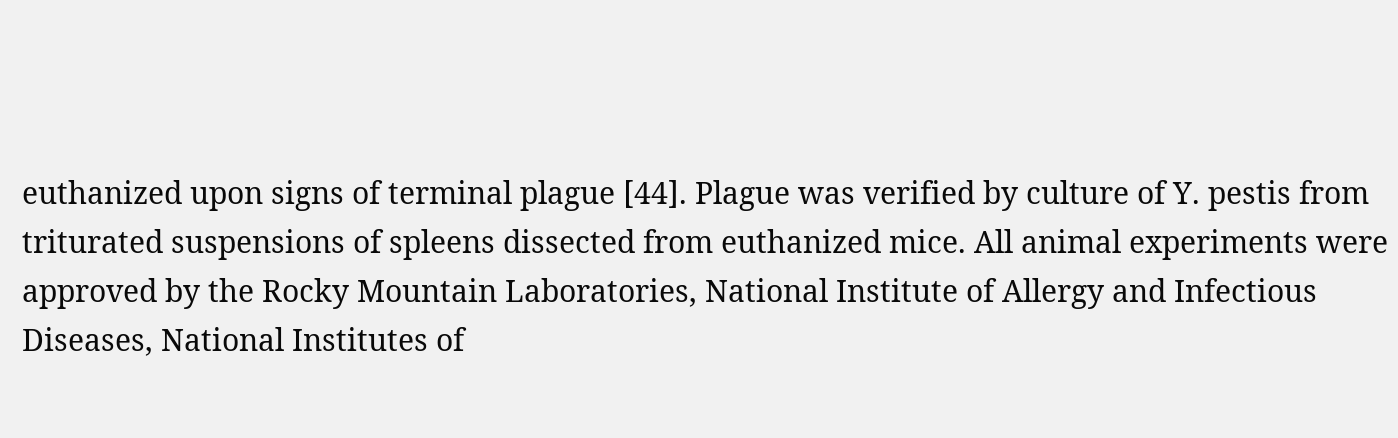euthanized upon signs of terminal plague [44]. Plague was verified by culture of Y. pestis from triturated suspensions of spleens dissected from euthanized mice. All animal experiments were approved by the Rocky Mountain Laboratories, National Institute of Allergy and Infectious Diseases, National Institutes of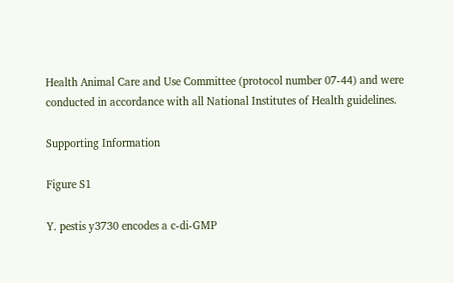Health Animal Care and Use Committee (protocol number 07-44) and were conducted in accordance with all National Institutes of Health guidelines.

Supporting Information

Figure S1

Y. pestis y3730 encodes a c-di-GMP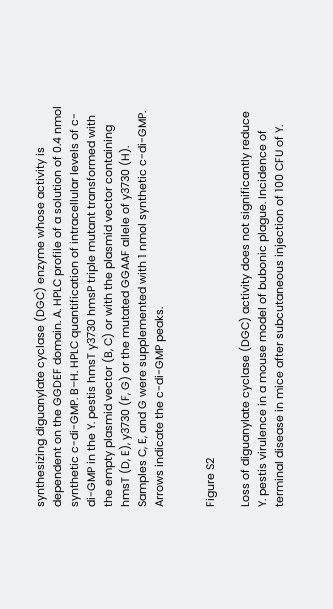synthesizing diguanylate cyclase (DGC) enzyme whose activity is dependent on the GGDEF domain. A. HPLC profile of a solution of 0.4 nmol synthetic c-di-GMP. B–H. HPLC quantification of intracellular levels of c-di-GMP in the Y. pestis hmsT y3730 hmsP triple mutant transformed with the empty plasmid vector (B, C) or with the plasmid vector containing hmsT (D, E), y3730 (F, G) or the mutated GGAAF allele of y3730 (H). Samples C, E, and G were supplemented with 1 nmol synthetic c-di-GMP. Arrows indicate the c-di-GMP peaks.


Figure S2

Loss of diguanylate cyclase (DGC) activity does not significantly reduce Y. pestis virulence in a mouse model of bubonic plague. Incidence of terminal disease in mice after subcutaneous injection of 100 CFU of Y.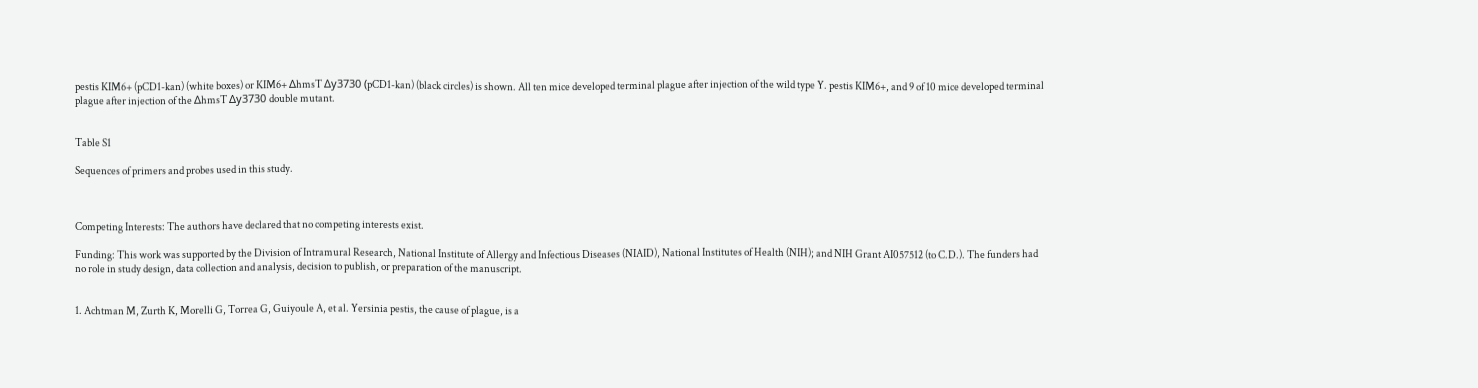pestis KIM6+ (pCD1-kan) (white boxes) or KIM6+ ΔhmsT Δy3730 (pCD1-kan) (black circles) is shown. All ten mice developed terminal plague after injection of the wild type Y. pestis KIM6+, and 9 of 10 mice developed terminal plague after injection of the ΔhmsT Δy3730 double mutant.


Table S1

Sequences of primers and probes used in this study.



Competing Interests: The authors have declared that no competing interests exist.

Funding: This work was supported by the Division of Intramural Research, National Institute of Allergy and Infectious Diseases (NIAID), National Institutes of Health (NIH); and NIH Grant AI057512 (to C.D.). The funders had no role in study design, data collection and analysis, decision to publish, or preparation of the manuscript.


1. Achtman M, Zurth K, Morelli G, Torrea G, Guiyoule A, et al. Yersinia pestis, the cause of plague, is a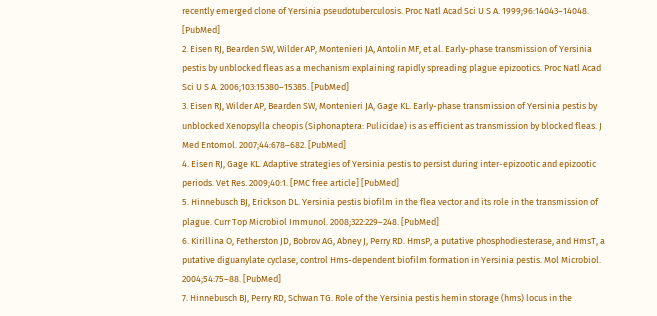recently emerged clone of Yersinia pseudotuberculosis. Proc Natl Acad Sci U S A. 1999;96:14043–14048. [PubMed]
2. Eisen RJ, Bearden SW, Wilder AP, Montenieri JA, Antolin MF, et al. Early-phase transmission of Yersinia pestis by unblocked fleas as a mechanism explaining rapidly spreading plague epizootics. Proc Natl Acad Sci U S A. 2006;103:15380–15385. [PubMed]
3. Eisen RJ, Wilder AP, Bearden SW, Montenieri JA, Gage KL. Early-phase transmission of Yersinia pestis by unblocked Xenopsylla cheopis (Siphonaptera: Pulicidae) is as efficient as transmission by blocked fleas. J Med Entomol. 2007;44:678–682. [PubMed]
4. Eisen RJ, Gage KL. Adaptive strategies of Yersinia pestis to persist during inter-epizootic and epizootic periods. Vet Res. 2009;40:1. [PMC free article] [PubMed]
5. Hinnebusch BJ, Erickson DL. Yersinia pestis biofilm in the flea vector and its role in the transmission of plague. Curr Top Microbiol Immunol. 2008;322:229–248. [PubMed]
6. Kirillina O, Fetherston JD, Bobrov AG, Abney J, Perry RD. HmsP, a putative phosphodiesterase, and HmsT, a putative diguanylate cyclase, control Hms-dependent biofilm formation in Yersinia pestis. Mol Microbiol. 2004;54:75–88. [PubMed]
7. Hinnebusch BJ, Perry RD, Schwan TG. Role of the Yersinia pestis hemin storage (hms) locus in the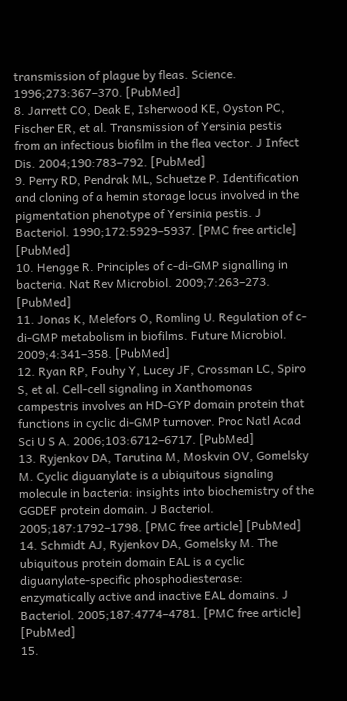transmission of plague by fleas. Science. 1996;273:367–370. [PubMed]
8. Jarrett CO, Deak E, Isherwood KE, Oyston PC, Fischer ER, et al. Transmission of Yersinia pestis from an infectious biofilm in the flea vector. J Infect Dis. 2004;190:783–792. [PubMed]
9. Perry RD, Pendrak ML, Schuetze P. Identification and cloning of a hemin storage locus involved in the pigmentation phenotype of Yersinia pestis. J Bacteriol. 1990;172:5929–5937. [PMC free article] [PubMed]
10. Hengge R. Principles of c-di-GMP signalling in bacteria. Nat Rev Microbiol. 2009;7:263–273. [PubMed]
11. Jonas K, Melefors O, Romling U. Regulation of c-di-GMP metabolism in biofilms. Future Microbiol. 2009;4:341–358. [PubMed]
12. Ryan RP, Fouhy Y, Lucey JF, Crossman LC, Spiro S, et al. Cell-cell signaling in Xanthomonas campestris involves an HD-GYP domain protein that functions in cyclic di-GMP turnover. Proc Natl Acad Sci U S A. 2006;103:6712–6717. [PubMed]
13. Ryjenkov DA, Tarutina M, Moskvin OV, Gomelsky M. Cyclic diguanylate is a ubiquitous signaling molecule in bacteria: insights into biochemistry of the GGDEF protein domain. J Bacteriol. 2005;187:1792–1798. [PMC free article] [PubMed]
14. Schmidt AJ, Ryjenkov DA, Gomelsky M. The ubiquitous protein domain EAL is a cyclic diguanylate-specific phosphodiesterase: enzymatically active and inactive EAL domains. J Bacteriol. 2005;187:4774–4781. [PMC free article] [PubMed]
15.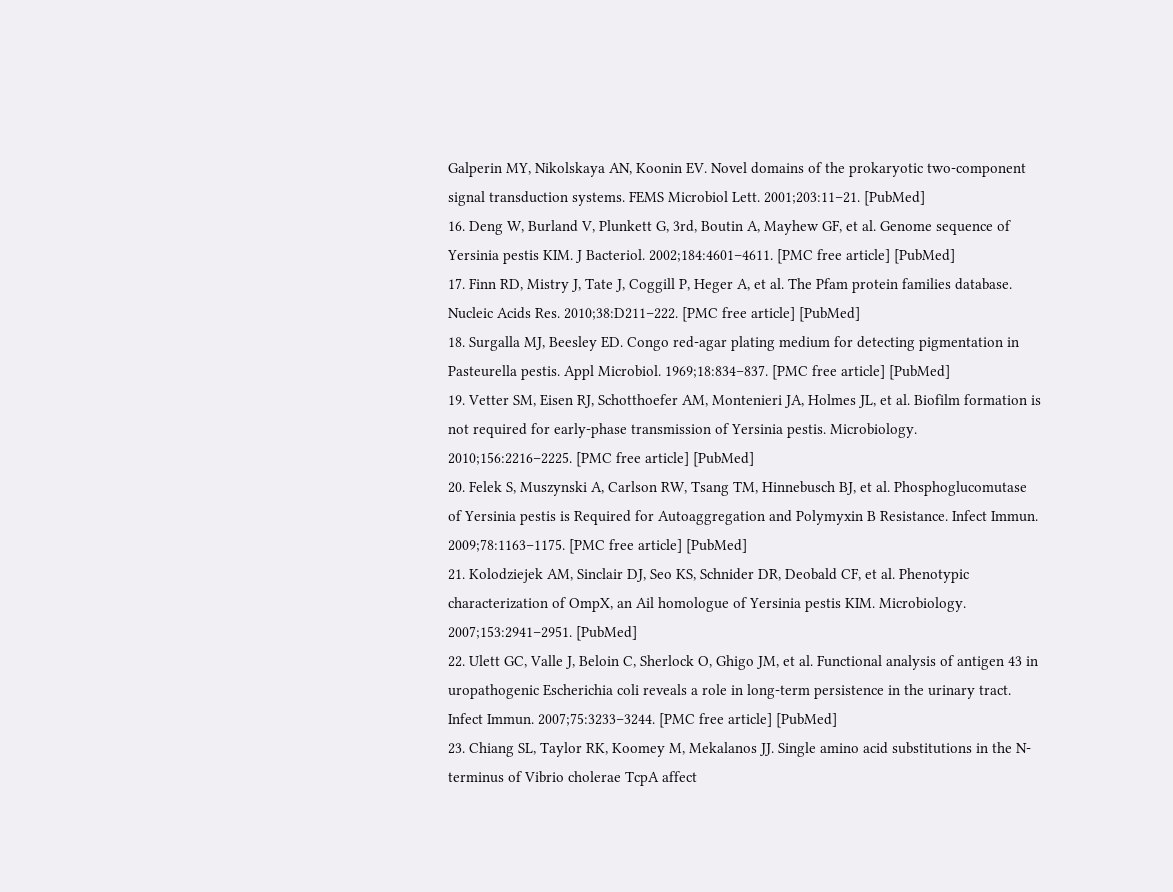Galperin MY, Nikolskaya AN, Koonin EV. Novel domains of the prokaryotic two-component signal transduction systems. FEMS Microbiol Lett. 2001;203:11–21. [PubMed]
16. Deng W, Burland V, Plunkett G, 3rd, Boutin A, Mayhew GF, et al. Genome sequence of Yersinia pestis KIM. J Bacteriol. 2002;184:4601–4611. [PMC free article] [PubMed]
17. Finn RD, Mistry J, Tate J, Coggill P, Heger A, et al. The Pfam protein families database. Nucleic Acids Res. 2010;38:D211–222. [PMC free article] [PubMed]
18. Surgalla MJ, Beesley ED. Congo red-agar plating medium for detecting pigmentation in Pasteurella pestis. Appl Microbiol. 1969;18:834–837. [PMC free article] [PubMed]
19. Vetter SM, Eisen RJ, Schotthoefer AM, Montenieri JA, Holmes JL, et al. Biofilm formation is not required for early-phase transmission of Yersinia pestis. Microbiology. 2010;156:2216–2225. [PMC free article] [PubMed]
20. Felek S, Muszynski A, Carlson RW, Tsang TM, Hinnebusch BJ, et al. Phosphoglucomutase of Yersinia pestis is Required for Autoaggregation and Polymyxin B Resistance. Infect Immun. 2009;78:1163–1175. [PMC free article] [PubMed]
21. Kolodziejek AM, Sinclair DJ, Seo KS, Schnider DR, Deobald CF, et al. Phenotypic characterization of OmpX, an Ail homologue of Yersinia pestis KIM. Microbiology. 2007;153:2941–2951. [PubMed]
22. Ulett GC, Valle J, Beloin C, Sherlock O, Ghigo JM, et al. Functional analysis of antigen 43 in uropathogenic Escherichia coli reveals a role in long-term persistence in the urinary tract. Infect Immun. 2007;75:3233–3244. [PMC free article] [PubMed]
23. Chiang SL, Taylor RK, Koomey M, Mekalanos JJ. Single amino acid substitutions in the N-terminus of Vibrio cholerae TcpA affect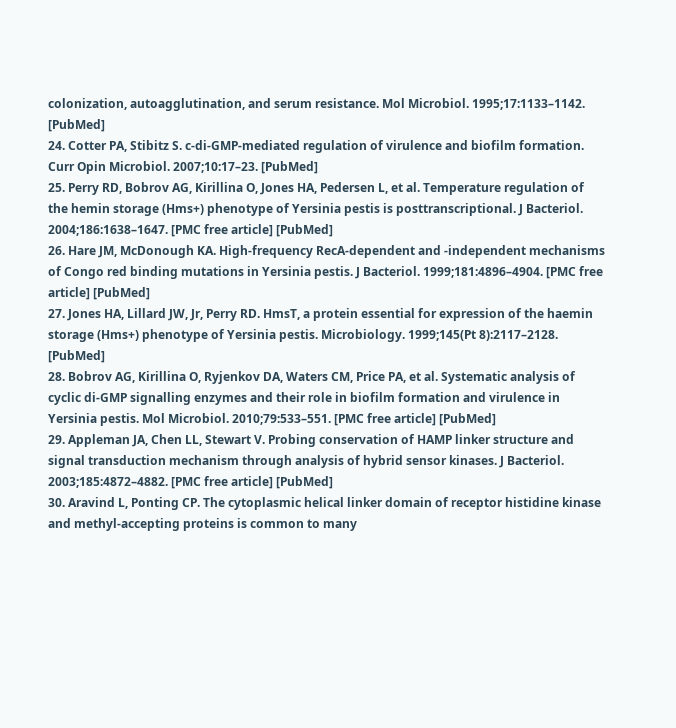colonization, autoagglutination, and serum resistance. Mol Microbiol. 1995;17:1133–1142. [PubMed]
24. Cotter PA, Stibitz S. c-di-GMP-mediated regulation of virulence and biofilm formation. Curr Opin Microbiol. 2007;10:17–23. [PubMed]
25. Perry RD, Bobrov AG, Kirillina O, Jones HA, Pedersen L, et al. Temperature regulation of the hemin storage (Hms+) phenotype of Yersinia pestis is posttranscriptional. J Bacteriol. 2004;186:1638–1647. [PMC free article] [PubMed]
26. Hare JM, McDonough KA. High-frequency RecA-dependent and -independent mechanisms of Congo red binding mutations in Yersinia pestis. J Bacteriol. 1999;181:4896–4904. [PMC free article] [PubMed]
27. Jones HA, Lillard JW, Jr, Perry RD. HmsT, a protein essential for expression of the haemin storage (Hms+) phenotype of Yersinia pestis. Microbiology. 1999;145(Pt 8):2117–2128. [PubMed]
28. Bobrov AG, Kirillina O, Ryjenkov DA, Waters CM, Price PA, et al. Systematic analysis of cyclic di-GMP signalling enzymes and their role in biofilm formation and virulence in Yersinia pestis. Mol Microbiol. 2010;79:533–551. [PMC free article] [PubMed]
29. Appleman JA, Chen LL, Stewart V. Probing conservation of HAMP linker structure and signal transduction mechanism through analysis of hybrid sensor kinases. J Bacteriol. 2003;185:4872–4882. [PMC free article] [PubMed]
30. Aravind L, Ponting CP. The cytoplasmic helical linker domain of receptor histidine kinase and methyl-accepting proteins is common to many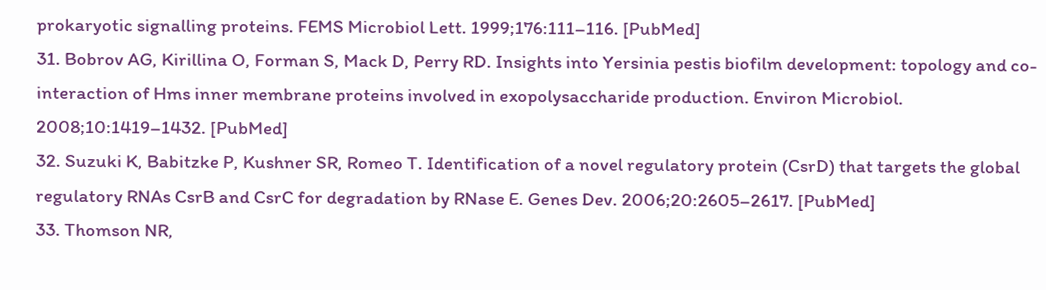prokaryotic signalling proteins. FEMS Microbiol Lett. 1999;176:111–116. [PubMed]
31. Bobrov AG, Kirillina O, Forman S, Mack D, Perry RD. Insights into Yersinia pestis biofilm development: topology and co-interaction of Hms inner membrane proteins involved in exopolysaccharide production. Environ Microbiol. 2008;10:1419–1432. [PubMed]
32. Suzuki K, Babitzke P, Kushner SR, Romeo T. Identification of a novel regulatory protein (CsrD) that targets the global regulatory RNAs CsrB and CsrC for degradation by RNase E. Genes Dev. 2006;20:2605–2617. [PubMed]
33. Thomson NR,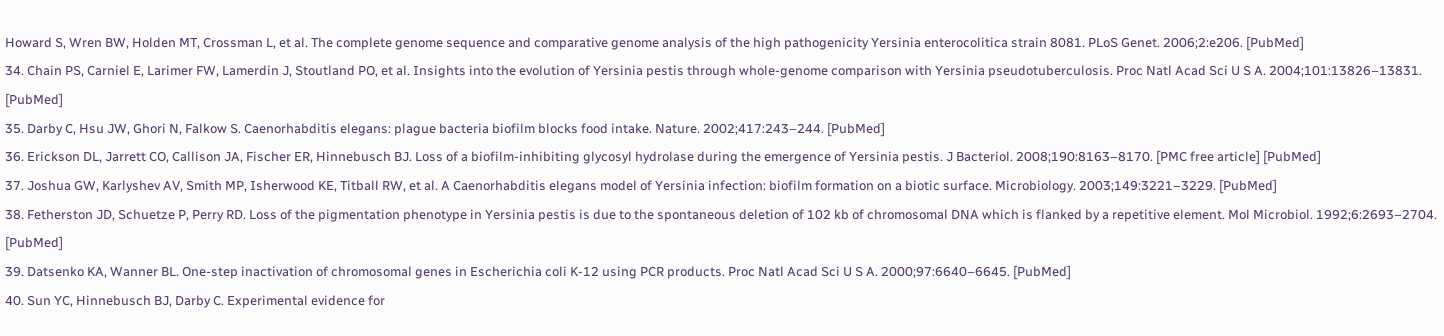Howard S, Wren BW, Holden MT, Crossman L, et al. The complete genome sequence and comparative genome analysis of the high pathogenicity Yersinia enterocolitica strain 8081. PLoS Genet. 2006;2:e206. [PubMed]
34. Chain PS, Carniel E, Larimer FW, Lamerdin J, Stoutland PO, et al. Insights into the evolution of Yersinia pestis through whole-genome comparison with Yersinia pseudotuberculosis. Proc Natl Acad Sci U S A. 2004;101:13826–13831. [PubMed]
35. Darby C, Hsu JW, Ghori N, Falkow S. Caenorhabditis elegans: plague bacteria biofilm blocks food intake. Nature. 2002;417:243–244. [PubMed]
36. Erickson DL, Jarrett CO, Callison JA, Fischer ER, Hinnebusch BJ. Loss of a biofilm-inhibiting glycosyl hydrolase during the emergence of Yersinia pestis. J Bacteriol. 2008;190:8163–8170. [PMC free article] [PubMed]
37. Joshua GW, Karlyshev AV, Smith MP, Isherwood KE, Titball RW, et al. A Caenorhabditis elegans model of Yersinia infection: biofilm formation on a biotic surface. Microbiology. 2003;149:3221–3229. [PubMed]
38. Fetherston JD, Schuetze P, Perry RD. Loss of the pigmentation phenotype in Yersinia pestis is due to the spontaneous deletion of 102 kb of chromosomal DNA which is flanked by a repetitive element. Mol Microbiol. 1992;6:2693–2704. [PubMed]
39. Datsenko KA, Wanner BL. One-step inactivation of chromosomal genes in Escherichia coli K-12 using PCR products. Proc Natl Acad Sci U S A. 2000;97:6640–6645. [PubMed]
40. Sun YC, Hinnebusch BJ, Darby C. Experimental evidence for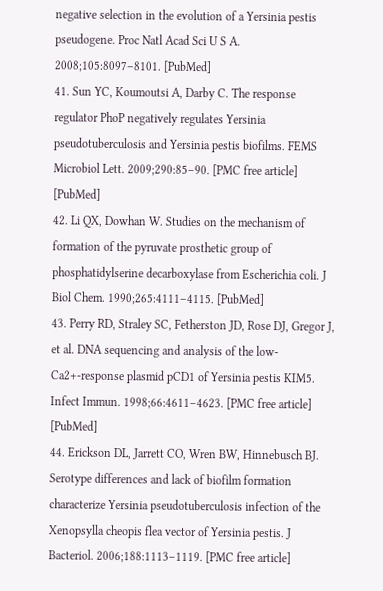negative selection in the evolution of a Yersinia pestis pseudogene. Proc Natl Acad Sci U S A. 2008;105:8097–8101. [PubMed]
41. Sun YC, Koumoutsi A, Darby C. The response regulator PhoP negatively regulates Yersinia pseudotuberculosis and Yersinia pestis biofilms. FEMS Microbiol Lett. 2009;290:85–90. [PMC free article] [PubMed]
42. Li QX, Dowhan W. Studies on the mechanism of formation of the pyruvate prosthetic group of phosphatidylserine decarboxylase from Escherichia coli. J Biol Chem. 1990;265:4111–4115. [PubMed]
43. Perry RD, Straley SC, Fetherston JD, Rose DJ, Gregor J, et al. DNA sequencing and analysis of the low-Ca2+-response plasmid pCD1 of Yersinia pestis KIM5. Infect Immun. 1998;66:4611–4623. [PMC free article] [PubMed]
44. Erickson DL, Jarrett CO, Wren BW, Hinnebusch BJ. Serotype differences and lack of biofilm formation characterize Yersinia pseudotuberculosis infection of the Xenopsylla cheopis flea vector of Yersinia pestis. J Bacteriol. 2006;188:1113–1119. [PMC free article]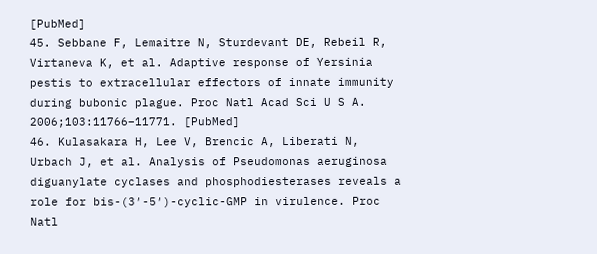[PubMed]
45. Sebbane F, Lemaitre N, Sturdevant DE, Rebeil R, Virtaneva K, et al. Adaptive response of Yersinia pestis to extracellular effectors of innate immunity during bubonic plague. Proc Natl Acad Sci U S A. 2006;103:11766–11771. [PubMed]
46. Kulasakara H, Lee V, Brencic A, Liberati N, Urbach J, et al. Analysis of Pseudomonas aeruginosa diguanylate cyclases and phosphodiesterases reveals a role for bis-(3′-5′)-cyclic-GMP in virulence. Proc Natl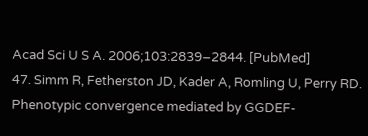Acad Sci U S A. 2006;103:2839–2844. [PubMed]
47. Simm R, Fetherston JD, Kader A, Romling U, Perry RD. Phenotypic convergence mediated by GGDEF-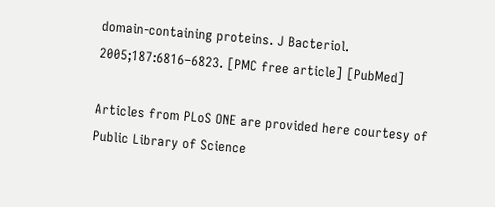domain-containing proteins. J Bacteriol. 2005;187:6816–6823. [PMC free article] [PubMed]

Articles from PLoS ONE are provided here courtesy of Public Library of Science